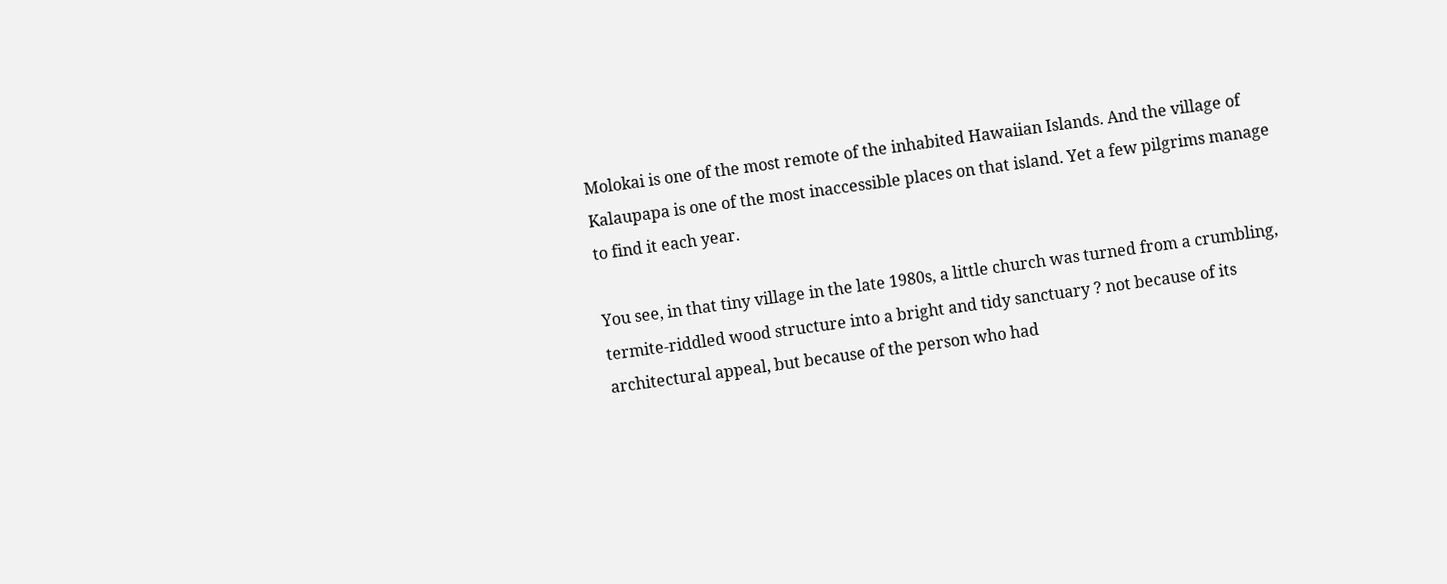Molokai is one of the most remote of the inhabited Hawaiian Islands. And the village of Kalaupapa is one of the most inaccessible places on that island. Yet a few pilgrims manage to find it each year.

You see, in that tiny village in the late 1980s, a little church was turned from a crumbling, termite-riddled wood structure into a bright and tidy sanctuary ? not because of its architectural appeal, but because of the person who had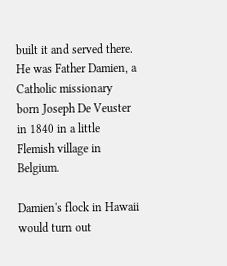built it and served there. He was Father Damien, a Catholic missionary born Joseph De Veuster in 1840 in a little Flemish village in Belgium.

Damien's flock in Hawaii would turn out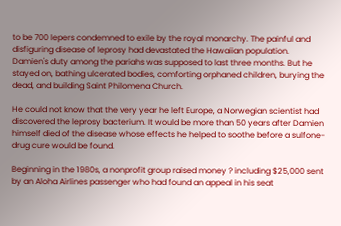to be 700 lepers condemned to exile by the royal monarchy. The painful and disfiguring disease of leprosy had devastated the Hawaiian population. Damien's duty among the pariahs was supposed to last three months. But he stayed on, bathing ulcerated bodies, comforting orphaned children, burying the dead, and building Saint Philomena Church.

He could not know that the very year he left Europe, a Norwegian scientist had discovered the leprosy bacterium. It would be more than 50 years after Damien himself died of the disease whose effects he helped to soothe before a sulfone-drug cure would be found.

Beginning in the 1980s, a nonprofit group raised money ? including $25,000 sent by an Aloha Airlines passenger who had found an appeal in his seat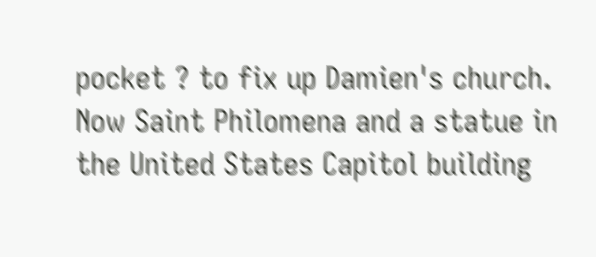pocket ? to fix up Damien's church. Now Saint Philomena and a statue in the United States Capitol building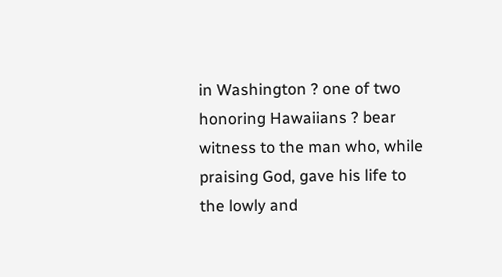in Washington ? one of two honoring Hawaiians ? bear witness to the man who, while praising God, gave his life to the lowly and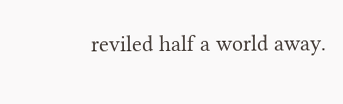reviled half a world away.